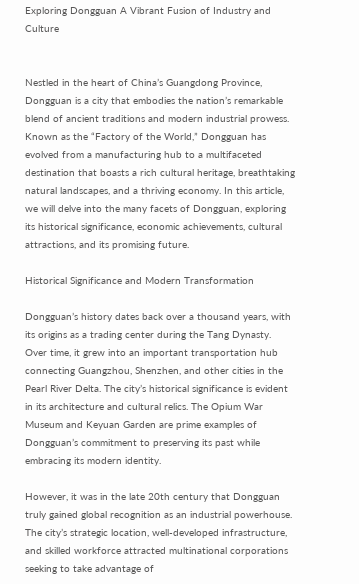Exploring Dongguan A Vibrant Fusion of Industry and Culture


Nestled in the heart of China’s Guangdong Province, Dongguan is a city that embodies the nation’s remarkable blend of ancient traditions and modern industrial prowess. Known as the “Factory of the World,” Dongguan has evolved from a manufacturing hub to a multifaceted destination that boasts a rich cultural heritage, breathtaking natural landscapes, and a thriving economy. In this article, we will delve into the many facets of Dongguan, exploring its historical significance, economic achievements, cultural attractions, and its promising future.

Historical Significance and Modern Transformation

Dongguan’s history dates back over a thousand years, with its origins as a trading center during the Tang Dynasty. Over time, it grew into an important transportation hub connecting Guangzhou, Shenzhen, and other cities in the Pearl River Delta. The city’s historical significance is evident in its architecture and cultural relics. The Opium War Museum and Keyuan Garden are prime examples of Dongguan’s commitment to preserving its past while embracing its modern identity.

However, it was in the late 20th century that Dongguan truly gained global recognition as an industrial powerhouse. The city’s strategic location, well-developed infrastructure, and skilled workforce attracted multinational corporations seeking to take advantage of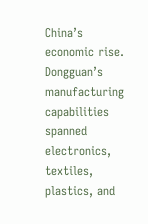China’s economic rise. Dongguan’s manufacturing capabilities spanned electronics, textiles, plastics, and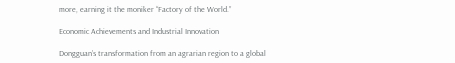more, earning it the moniker “Factory of the World.”

Economic Achievements and Industrial Innovation

Dongguan’s transformation from an agrarian region to a global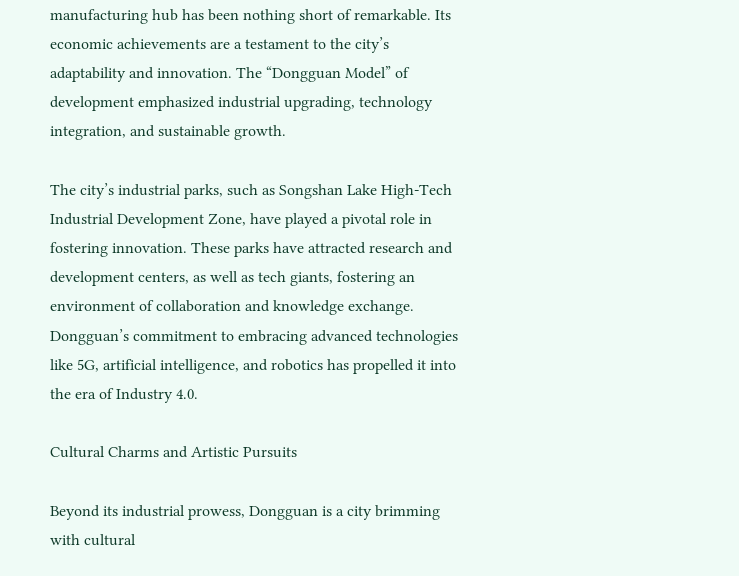manufacturing hub has been nothing short of remarkable. Its economic achievements are a testament to the city’s adaptability and innovation. The “Dongguan Model” of development emphasized industrial upgrading, technology integration, and sustainable growth.

The city’s industrial parks, such as Songshan Lake High-Tech Industrial Development Zone, have played a pivotal role in fostering innovation. These parks have attracted research and development centers, as well as tech giants, fostering an environment of collaboration and knowledge exchange. Dongguan’s commitment to embracing advanced technologies like 5G, artificial intelligence, and robotics has propelled it into the era of Industry 4.0.

Cultural Charms and Artistic Pursuits

Beyond its industrial prowess, Dongguan is a city brimming with cultural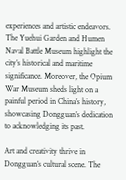experiences and artistic endeavors. The Yuehui Garden and Humen Naval Battle Museum highlight the city’s historical and maritime significance. Moreover, the Opium War Museum sheds light on a painful period in China’s history, showcasing Dongguan’s dedication to acknowledging its past.

Art and creativity thrive in Dongguan’s cultural scene. The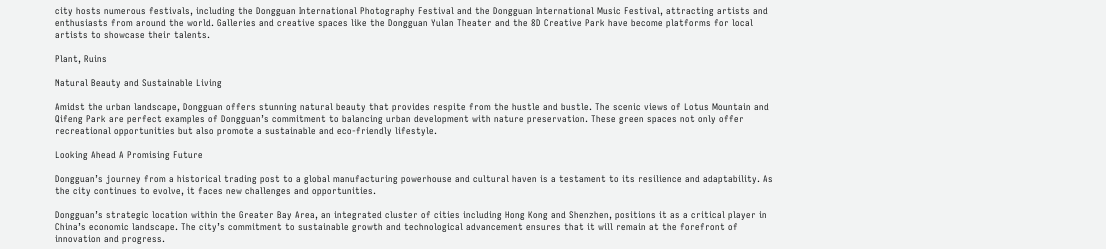city hosts numerous festivals, including the Dongguan International Photography Festival and the Dongguan International Music Festival, attracting artists and enthusiasts from around the world. Galleries and creative spaces like the Dongguan Yulan Theater and the 8D Creative Park have become platforms for local artists to showcase their talents.

Plant, Ruins

Natural Beauty and Sustainable Living

Amidst the urban landscape, Dongguan offers stunning natural beauty that provides respite from the hustle and bustle. The scenic views of Lotus Mountain and Qifeng Park are perfect examples of Dongguan’s commitment to balancing urban development with nature preservation. These green spaces not only offer recreational opportunities but also promote a sustainable and eco-friendly lifestyle.

Looking Ahead A Promising Future

Dongguan’s journey from a historical trading post to a global manufacturing powerhouse and cultural haven is a testament to its resilience and adaptability. As the city continues to evolve, it faces new challenges and opportunities.

Dongguan’s strategic location within the Greater Bay Area, an integrated cluster of cities including Hong Kong and Shenzhen, positions it as a critical player in China’s economic landscape. The city’s commitment to sustainable growth and technological advancement ensures that it will remain at the forefront of innovation and progress.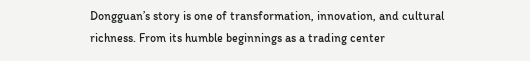Dongguan’s story is one of transformation, innovation, and cultural richness. From its humble beginnings as a trading center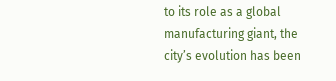to its role as a global manufacturing giant, the city’s evolution has been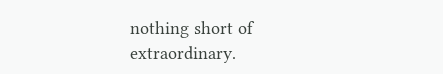nothing short of extraordinary.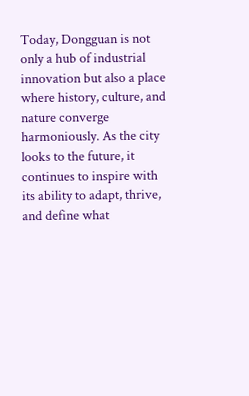Today, Dongguan is not only a hub of industrial innovation but also a place where history, culture, and nature converge harmoniously. As the city looks to the future, it continues to inspire with its ability to adapt, thrive, and define what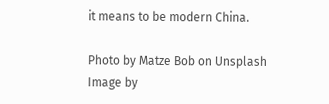it means to be modern China.

Photo by Matze Bob on Unsplash
Image by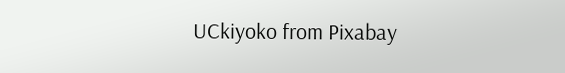UCkiyoko from Pixabay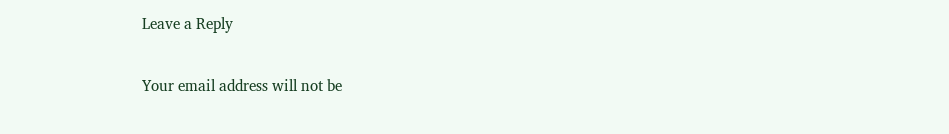Leave a Reply

Your email address will not be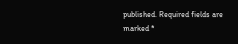published. Required fields are marked *